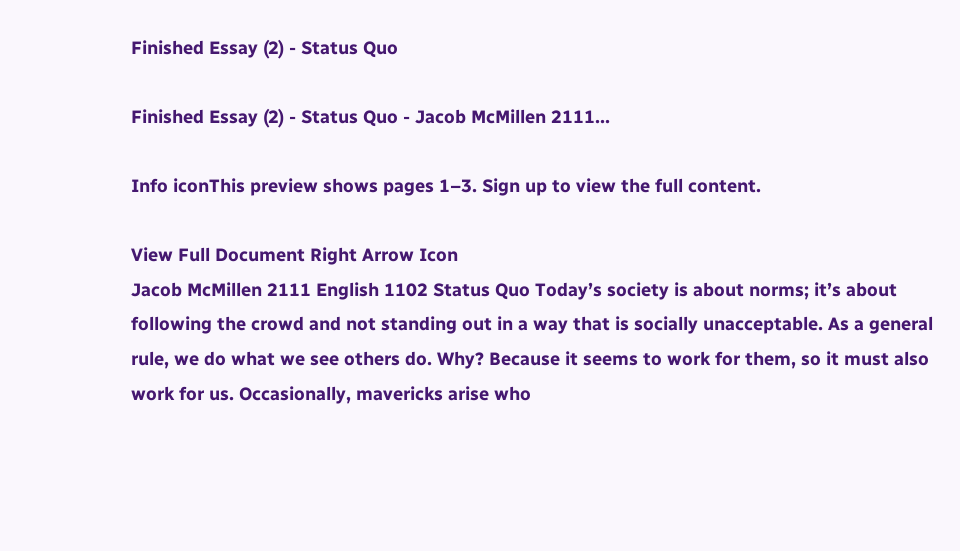Finished Essay (2) - Status Quo

Finished Essay (2) - Status Quo - Jacob McMillen 2111...

Info iconThis preview shows pages 1–3. Sign up to view the full content.

View Full Document Right Arrow Icon
Jacob McMillen 2111 English 1102 Status Quo Today’s society is about norms; it’s about following the crowd and not standing out in a way that is socially unacceptable. As a general rule, we do what we see others do. Why? Because it seems to work for them, so it must also work for us. Occasionally, mavericks arise who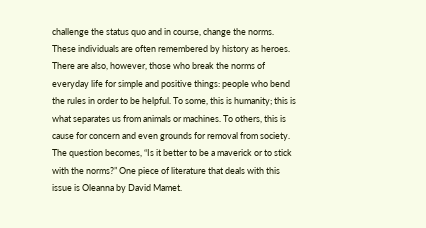challenge the status quo and in course, change the norms. These individuals are often remembered by history as heroes. There are also, however, those who break the norms of everyday life for simple and positive things: people who bend the rules in order to be helpful. To some, this is humanity; this is what separates us from animals or machines. To others, this is cause for concern and even grounds for removal from society. The question becomes, “Is it better to be a maverick or to stick with the norms?” One piece of literature that deals with this issue is Oleanna by David Mamet.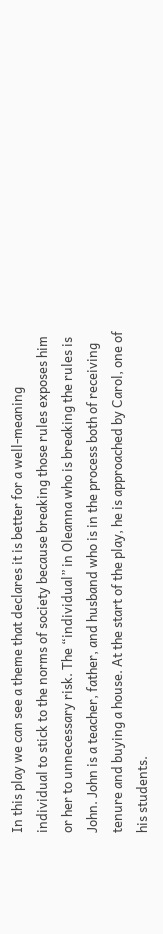In this play we can see a theme that declares it is better for a well-meaning individual to stick to the norms of society because breaking those rules exposes him or her to unnecessary risk. The “individual” in Oleanna who is breaking the rules is John. John is a teacher, father, and husband who is in the process both of receiving tenure and buying a house. At the start of the play, he is approached by Carol, one of his students.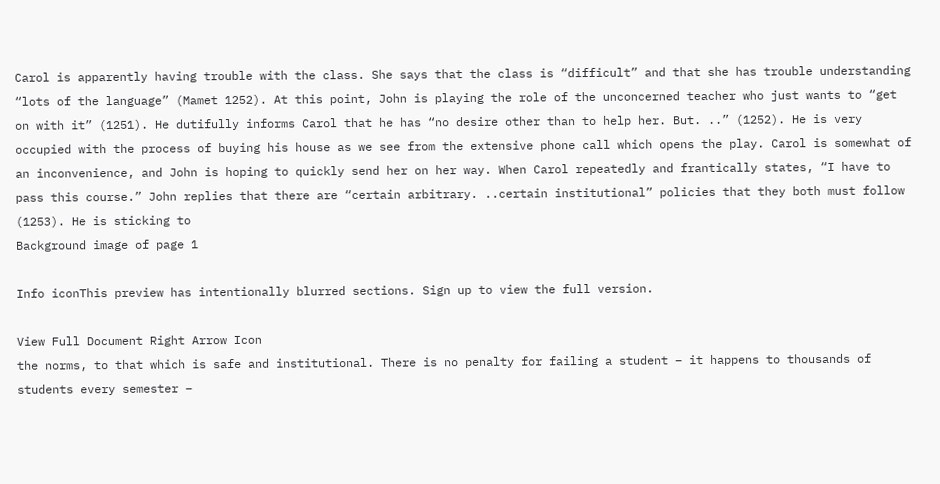Carol is apparently having trouble with the class. She says that the class is “difficult” and that she has trouble understanding “lots of the language” (Mamet 1252). At this point, John is playing the role of the unconcerned teacher who just wants to “get on with it” (1251). He dutifully informs Carol that he has “no desire other than to help her. But. ..” (1252). He is very occupied with the process of buying his house as we see from the extensive phone call which opens the play. Carol is somewhat of an inconvenience, and John is hoping to quickly send her on her way. When Carol repeatedly and frantically states, “I have to pass this course.” John replies that there are “certain arbitrary. ..certain institutional” policies that they both must follow (1253). He is sticking to
Background image of page 1

Info iconThis preview has intentionally blurred sections. Sign up to view the full version.

View Full Document Right Arrow Icon
the norms, to that which is safe and institutional. There is no penalty for failing a student – it happens to thousands of students every semester –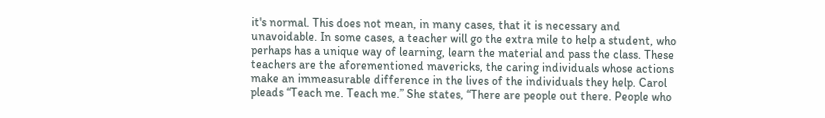it's normal. This does not mean, in many cases, that it is necessary and unavoidable. In some cases, a teacher will go the extra mile to help a student, who perhaps has a unique way of learning, learn the material and pass the class. These teachers are the aforementioned mavericks, the caring individuals whose actions make an immeasurable difference in the lives of the individuals they help. Carol pleads “Teach me. Teach me.” She states, “There are people out there. People who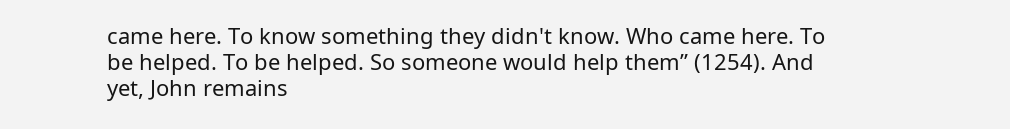came here. To know something they didn't know. Who came here. To be helped. To be helped. So someone would help them” (1254). And yet, John remains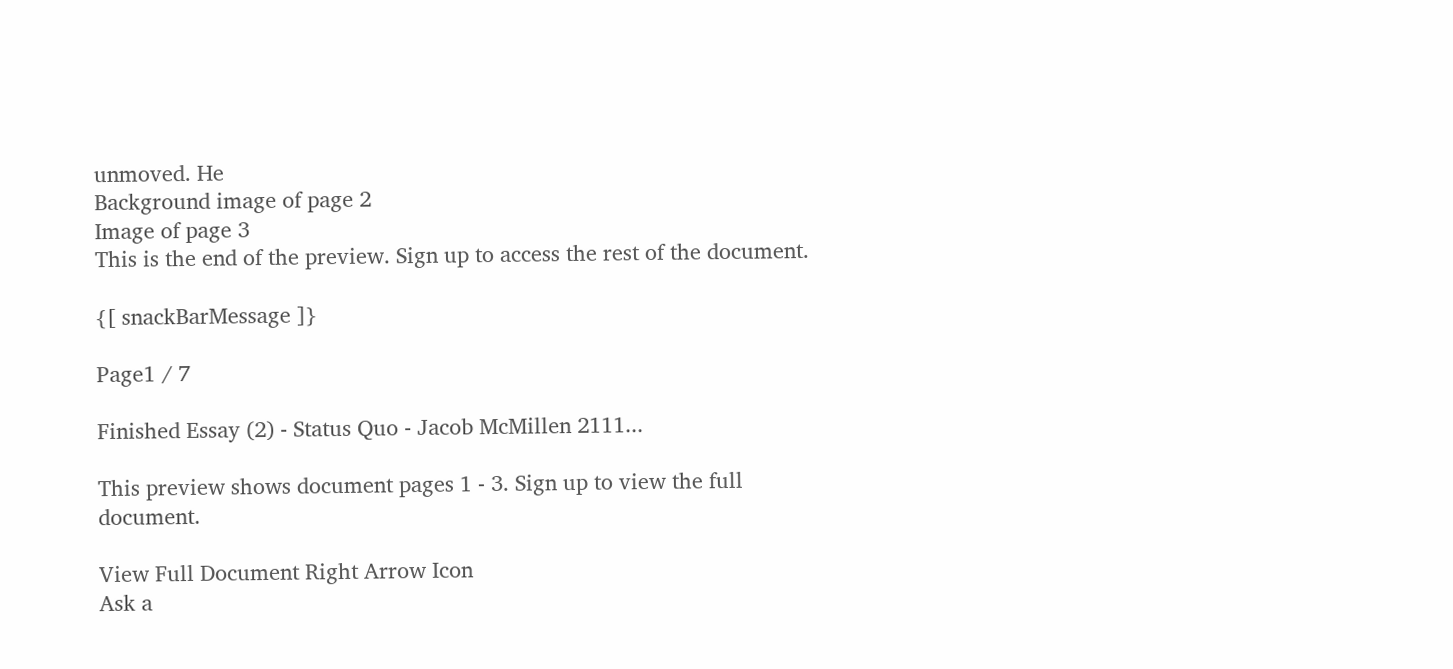unmoved. He
Background image of page 2
Image of page 3
This is the end of the preview. Sign up to access the rest of the document.

{[ snackBarMessage ]}

Page1 / 7

Finished Essay (2) - Status Quo - Jacob McMillen 2111...

This preview shows document pages 1 - 3. Sign up to view the full document.

View Full Document Right Arrow Icon
Ask a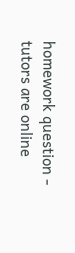homework question - tutors are online